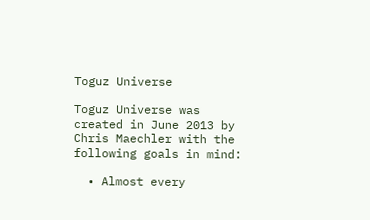Toguz Universe

Toguz Universe was created in June 2013 by Chris Maechler with the following goals in mind:

  • Almost every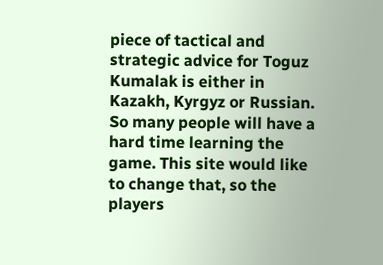piece of tactical and strategic advice for Toguz Kumalak is either in Kazakh, Kyrgyz or Russian. So many people will have a hard time learning the game. This site would like to change that, so the players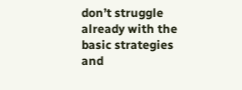don’t struggle already with the basic strategies and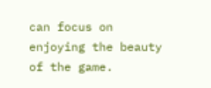can focus on enjoying the beauty of the game.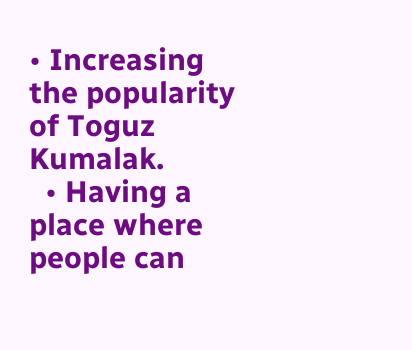• Increasing the popularity of Toguz Kumalak.
  • Having a place where people can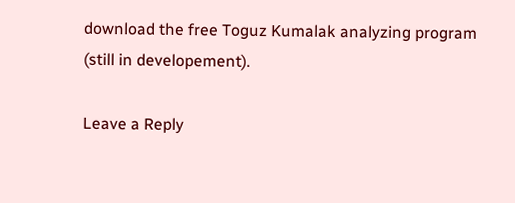download the free Toguz Kumalak analyzing program (still in developement).

Leave a Reply